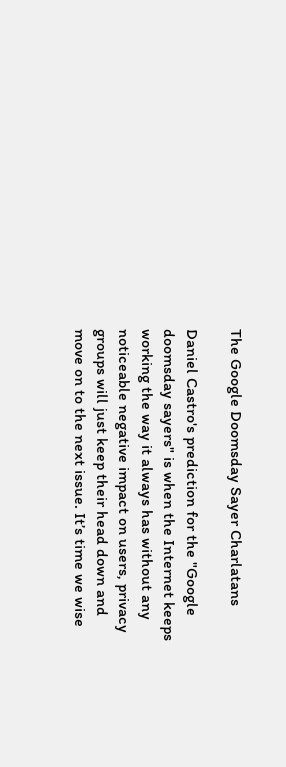The Google Doomsday Sayer Charlatans

Daniel Castro's prediction for the "Google doomsday sayers" is when the Internet keeps working the way it always has without any noticeable negative impact on users, privacy groups will just keep their head down and move on to the next issue. It’s time we wise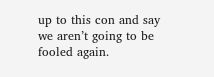up to this con and say we aren’t going to be fooled again.